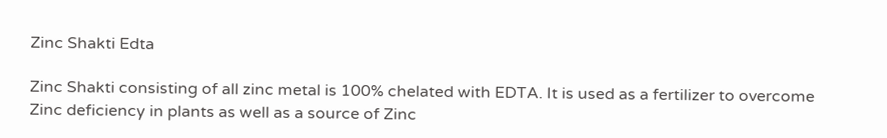Zinc Shakti Edta

Zinc Shakti consisting of all zinc metal is 100% chelated with EDTA. It is used as a fertilizer to overcome Zinc deficiency in plants as well as a source of Zinc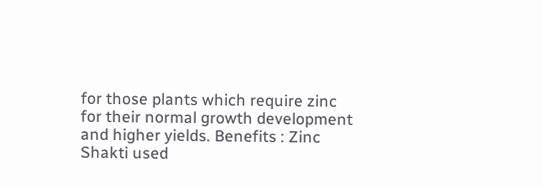for those plants which require zinc for their normal growth development and higher yields. Benefits : Zinc Shakti used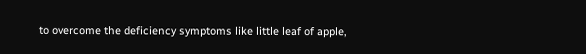to overcome the deficiency symptoms like little leaf of apple,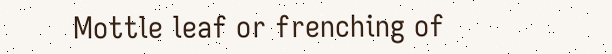Mottle leaf or frenching of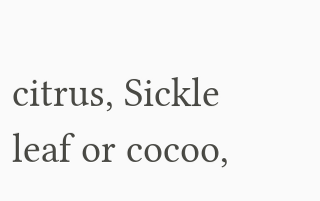citrus, Sickle leaf or cocoo,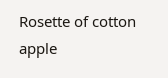Rosette of cotton apple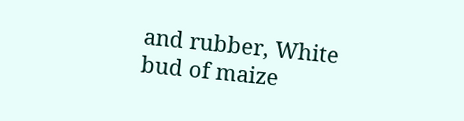and rubber, White bud of maize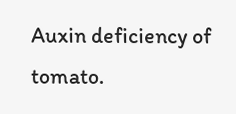Auxin deficiency of tomato.